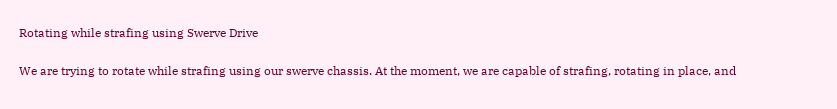Rotating while strafing using Swerve Drive

We are trying to rotate while strafing using our swerve chassis. At the moment, we are capable of strafing, rotating in place, and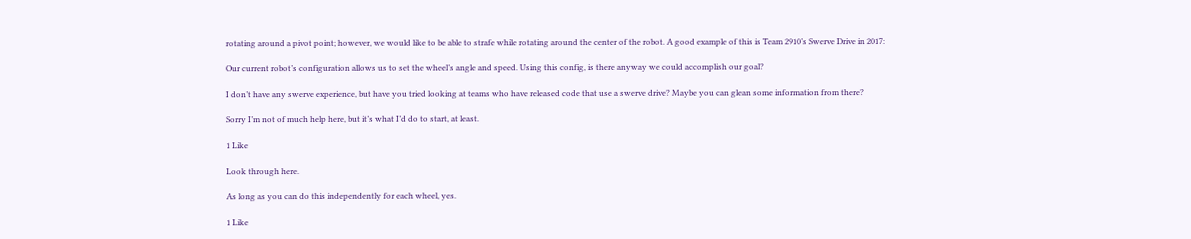rotating around a pivot point; however, we would like to be able to strafe while rotating around the center of the robot. A good example of this is Team 2910’s Swerve Drive in 2017:

Our current robot’s configuration allows us to set the wheel’s angle and speed. Using this config, is there anyway we could accomplish our goal?

I don’t have any swerve experience, but have you tried looking at teams who have released code that use a swerve drive? Maybe you can glean some information from there?

Sorry I’m not of much help here, but it’s what I’d do to start, at least.

1 Like

Look through here.

As long as you can do this independently for each wheel, yes.

1 Like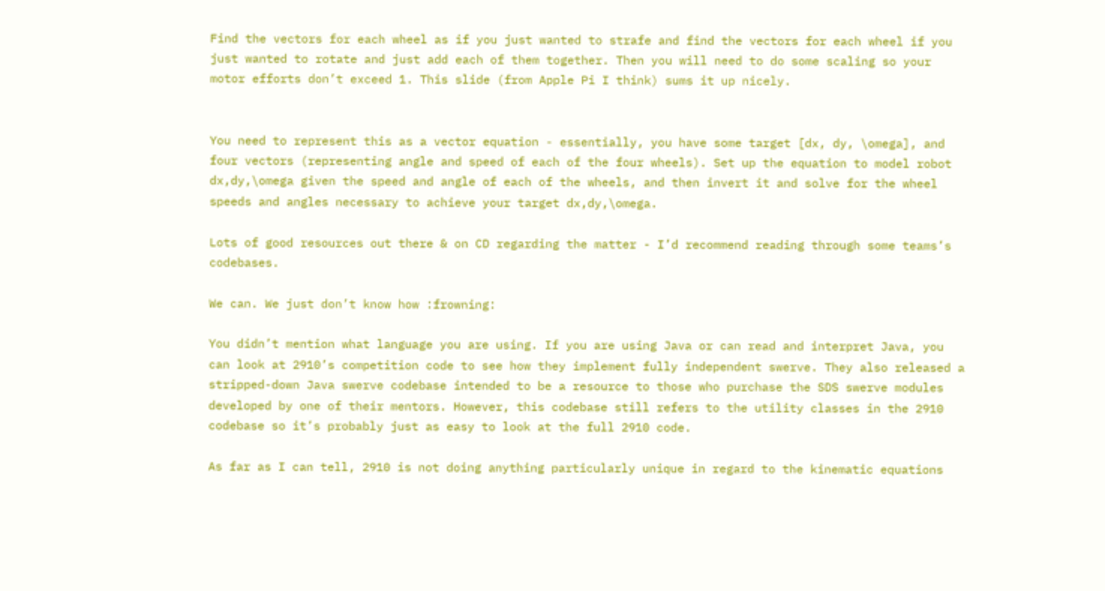Find the vectors for each wheel as if you just wanted to strafe and find the vectors for each wheel if you just wanted to rotate and just add each of them together. Then you will need to do some scaling so your motor efforts don’t exceed 1. This slide (from Apple Pi I think) sums it up nicely.


You need to represent this as a vector equation - essentially, you have some target [dx, dy, \omega], and four vectors (representing angle and speed of each of the four wheels). Set up the equation to model robot dx,dy,\omega given the speed and angle of each of the wheels, and then invert it and solve for the wheel speeds and angles necessary to achieve your target dx,dy,\omega.

Lots of good resources out there & on CD regarding the matter - I’d recommend reading through some teams’s codebases.

We can. We just don’t know how :frowning:

You didn’t mention what language you are using. If you are using Java or can read and interpret Java, you can look at 2910’s competition code to see how they implement fully independent swerve. They also released a stripped-down Java swerve codebase intended to be a resource to those who purchase the SDS swerve modules developed by one of their mentors. However, this codebase still refers to the utility classes in the 2910 codebase so it’s probably just as easy to look at the full 2910 code.

As far as I can tell, 2910 is not doing anything particularly unique in regard to the kinematic equations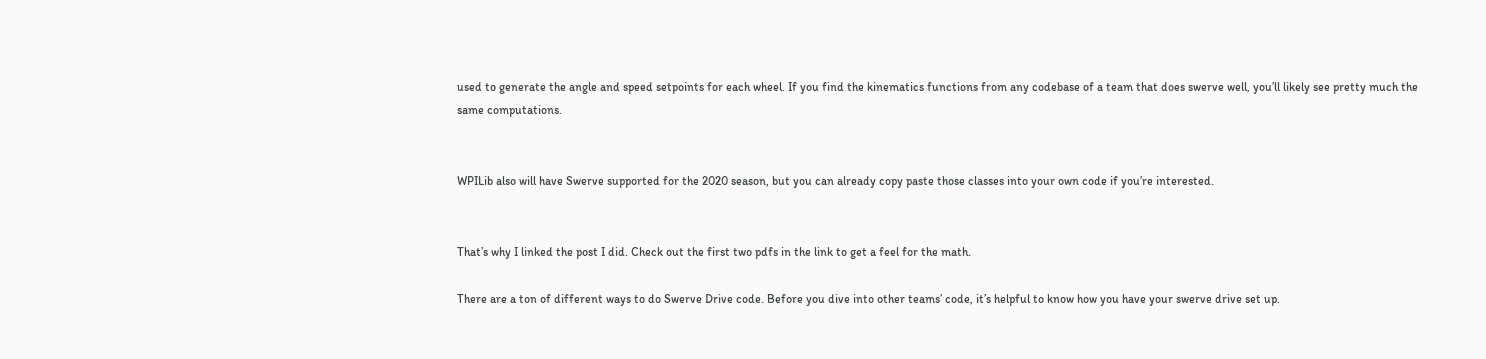used to generate the angle and speed setpoints for each wheel. If you find the kinematics functions from any codebase of a team that does swerve well, you’ll likely see pretty much the same computations.


WPILib also will have Swerve supported for the 2020 season, but you can already copy paste those classes into your own code if you’re interested.


That’s why I linked the post I did. Check out the first two pdfs in the link to get a feel for the math.

There are a ton of different ways to do Swerve Drive code. Before you dive into other teams’ code, it’s helpful to know how you have your swerve drive set up.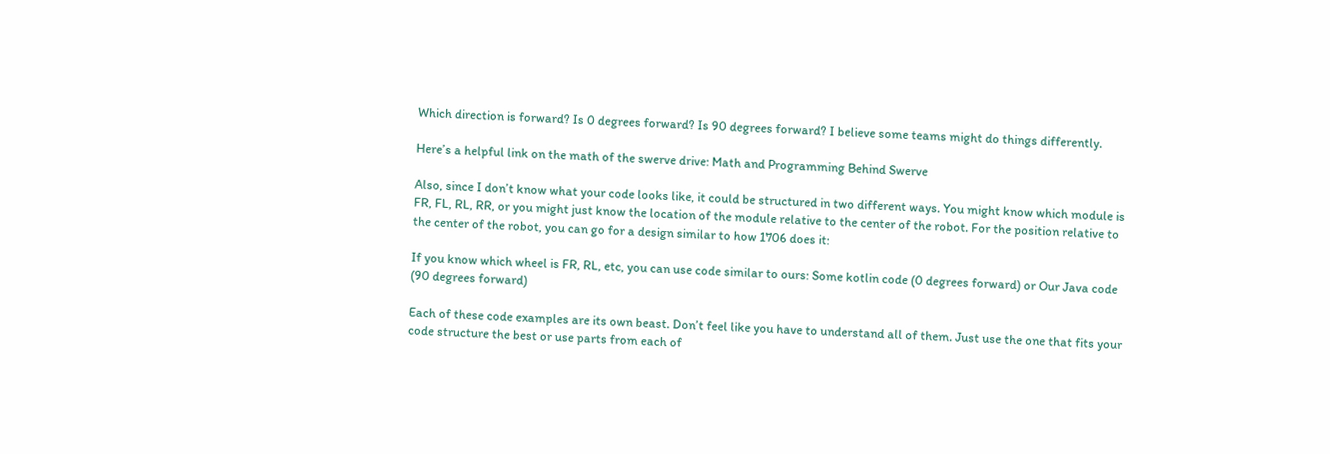Which direction is forward? Is 0 degrees forward? Is 90 degrees forward? I believe some teams might do things differently.

Here’s a helpful link on the math of the swerve drive: Math and Programming Behind Swerve

Also, since I don’t know what your code looks like, it could be structured in two different ways. You might know which module is FR, FL, RL, RR, or you might just know the location of the module relative to the center of the robot. For the position relative to the center of the robot, you can go for a design similar to how 1706 does it:

If you know which wheel is FR, RL, etc, you can use code similar to ours: Some kotlin code (0 degrees forward) or Our Java code (90 degrees forward)

Each of these code examples are its own beast. Don’t feel like you have to understand all of them. Just use the one that fits your code structure the best or use parts from each of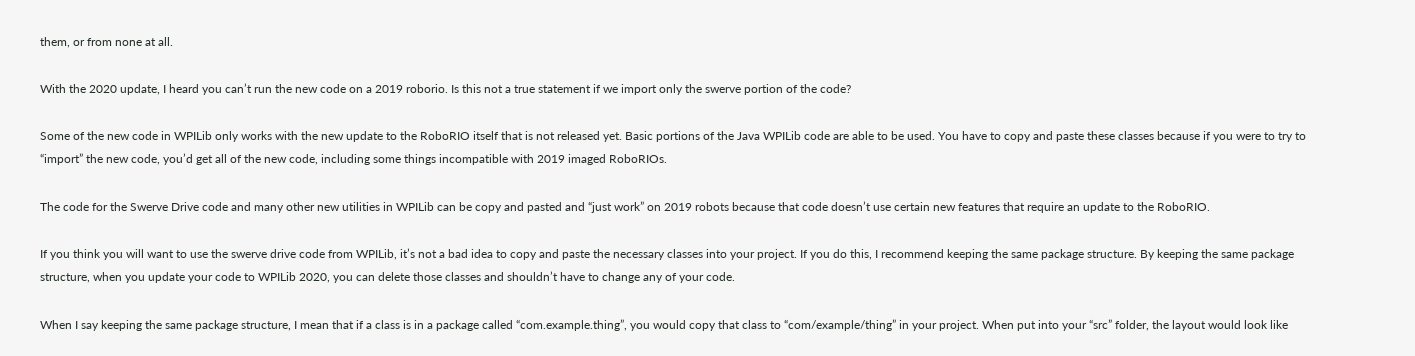them, or from none at all.

With the 2020 update, I heard you can’t run the new code on a 2019 roborio. Is this not a true statement if we import only the swerve portion of the code?

Some of the new code in WPILib only works with the new update to the RoboRIO itself that is not released yet. Basic portions of the Java WPILib code are able to be used. You have to copy and paste these classes because if you were to try to “import” the new code, you’d get all of the new code, including some things incompatible with 2019 imaged RoboRIOs.

The code for the Swerve Drive code and many other new utilities in WPILib can be copy and pasted and “just work” on 2019 robots because that code doesn’t use certain new features that require an update to the RoboRIO.

If you think you will want to use the swerve drive code from WPILib, it’s not a bad idea to copy and paste the necessary classes into your project. If you do this, I recommend keeping the same package structure. By keeping the same package structure, when you update your code to WPILib 2020, you can delete those classes and shouldn’t have to change any of your code.

When I say keeping the same package structure, I mean that if a class is in a package called “com.example.thing”, you would copy that class to “com/example/thing” in your project. When put into your “src” folder, the layout would look like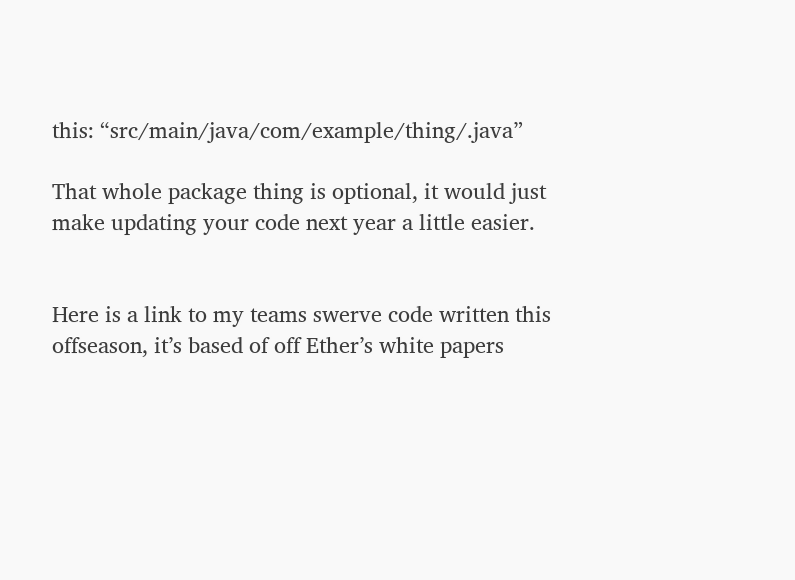this: “src/main/java/com/example/thing/.java”

That whole package thing is optional, it would just make updating your code next year a little easier.


Here is a link to my teams swerve code written this offseason, it’s based of off Ether’s white papers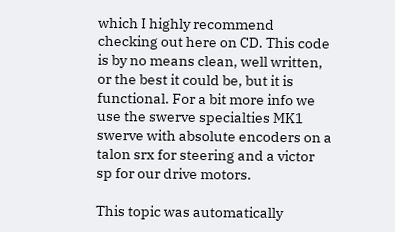which I highly recommend checking out here on CD. This code is by no means clean, well written, or the best it could be, but it is functional. For a bit more info we use the swerve specialties MK1 swerve with absolute encoders on a talon srx for steering and a victor sp for our drive motors.

This topic was automatically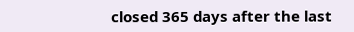closed 365 days after the last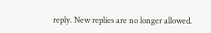reply. New replies are no longer allowed.